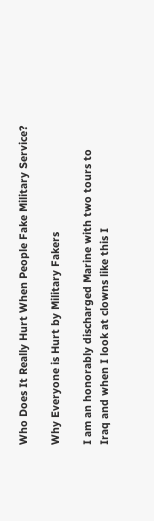Who Does It Really Hurt When People Fake Military Service?

Why Everyone is Hurt by Military Fakers

I am an honorably discharged Marine with two tours to Iraq and when I look at clowns like this I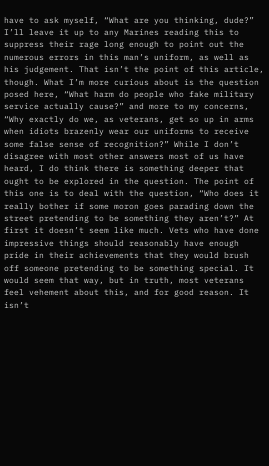have to ask myself, “What are you thinking, dude?” I’ll leave it up to any Marines reading this to suppress their rage long enough to point out the numerous errors in this man’s uniform, as well as his judgement. That isn’t the point of this article, though. What I’m more curious about is the question posed here, “What harm do people who fake military service actually cause?” and more to my concerns, “Why exactly do we, as veterans, get so up in arms when idiots brazenly wear our uniforms to receive some false sense of recognition?” While I don’t disagree with most other answers most of us have heard, I do think there is something deeper that ought to be explored in the question. The point of this one is to deal with the question, “Who does it really bother if some moron goes parading down the street pretending to be something they aren’t?” At first it doesn’t seem like much. Vets who have done impressive things should reasonably have enough pride in their achievements that they would brush off someone pretending to be something special. It would seem that way, but in truth, most veterans feel vehement about this, and for good reason. It isn’t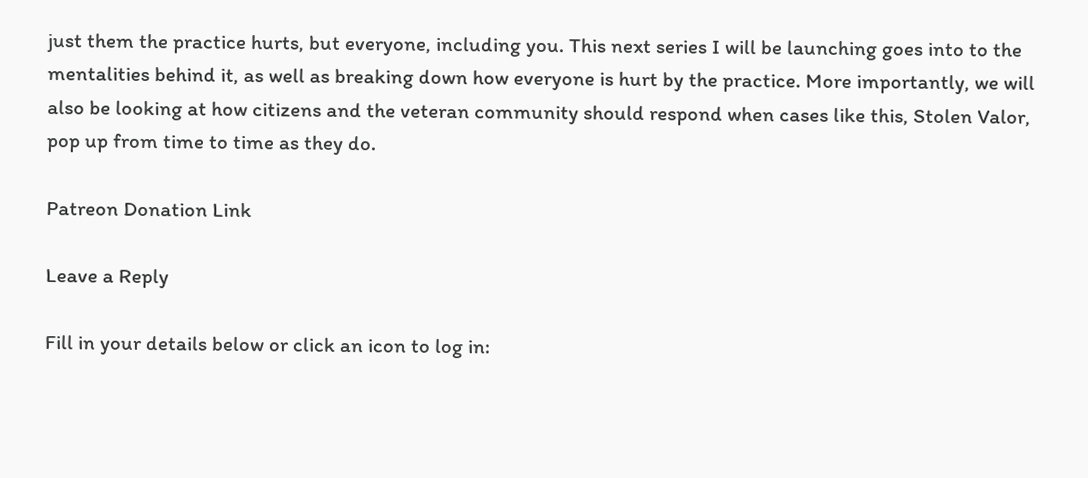just them the practice hurts, but everyone, including you. This next series I will be launching goes into to the mentalities behind it, as well as breaking down how everyone is hurt by the practice. More importantly, we will also be looking at how citizens and the veteran community should respond when cases like this, Stolen Valor, pop up from time to time as they do.

Patreon Donation Link

Leave a Reply

Fill in your details below or click an icon to log in: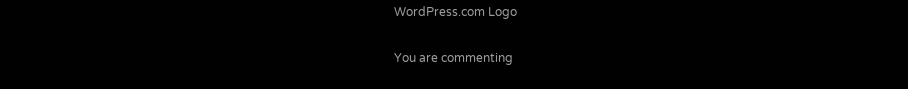WordPress.com Logo

You are commenting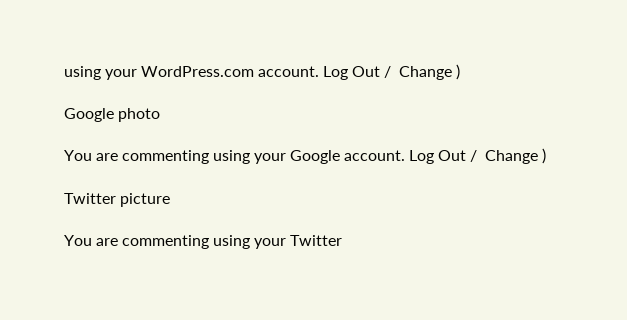using your WordPress.com account. Log Out /  Change )

Google photo

You are commenting using your Google account. Log Out /  Change )

Twitter picture

You are commenting using your Twitter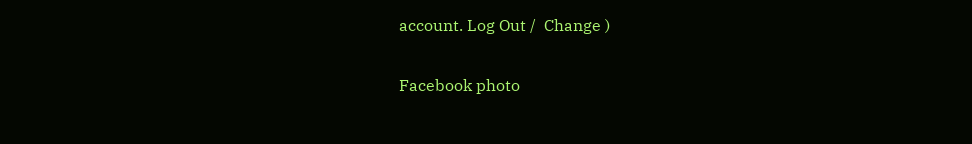account. Log Out /  Change )

Facebook photo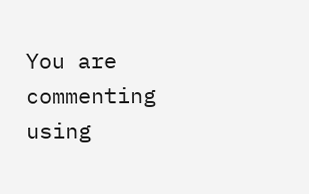You are commenting using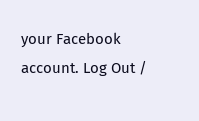your Facebook account. Log Out /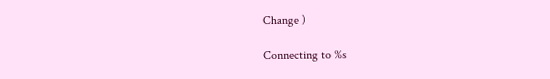Change )

Connecting to %s